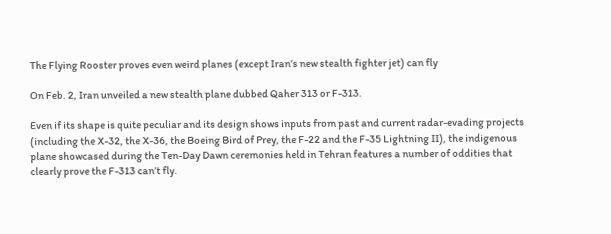The Flying Rooster proves even weird planes (except Iran’s new stealth fighter jet) can fly

On Feb. 2, Iran unveiled a new stealth plane dubbed Qaher 313 or F-313.

Even if its shape is quite peculiar and its design shows inputs from past and current radar-evading projects (including the X-32, the X-36, the Boeing Bird of Prey, the F-22 and the F-35 Lightning II), the indigenous plane showcased during the Ten-Day Dawn ceremonies held in Tehran features a number of oddities that clearly prove the F-313 can’t fly.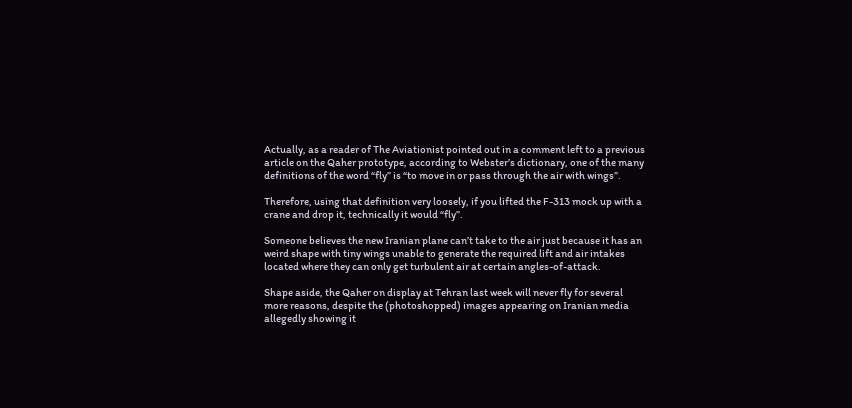Actually, as a reader of The Aviationist pointed out in a comment left to a previous article on the Qaher prototype, according to Webster’s dictionary, one of the many definitions of the word “fly” is “to move in or pass through the air with wings”.

Therefore, using that definition very loosely, if you lifted the F-313 mock up with a crane and drop it, technically it would “fly”.

Someone believes the new Iranian plane can’t take to the air just because it has an weird shape with tiny wings unable to generate the required lift and air intakes located where they can only get turbulent air at certain angles-of-attack.

Shape aside, the Qaher on display at Tehran last week will never fly for several more reasons, despite the (photoshopped) images appearing on Iranian media allegedly showing it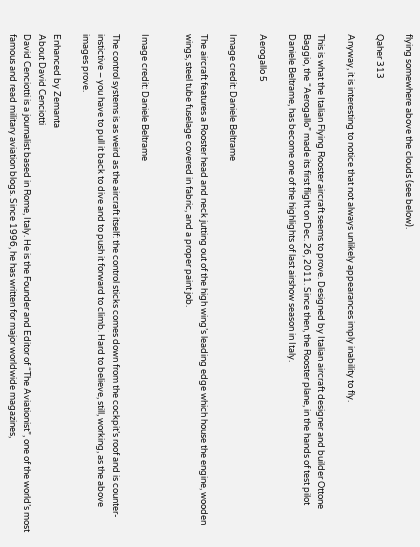flying somewhere above the clouds (see below).

Qaher 313

Anyway, it is interesting to notice that not always unlikely appearances imply inability to fly.

This is what the Italian Flying Rooster aircraft seems to prove. Designed by Italian aircraft designer and builder Ottone Baggio, the “Aerogallo” made its first flight on Dec. 26, 2011. Since then, the Rooster plane, in the hands of test pilot Daniele Beltrame, has become one of the highlights of last airshow season in Italy.

Aerogallo 5

Image credit: Daniele Beltrame

The aircraft features a Rooster head and neck jutting out of the high wing’s leading edge which house the engine, wooden wings, steel tube fuselage covered in fabric, and a proper paint job.


Image credit: Daniele Beltrame

The control systems is as weird as the aircraft itself: the control sticks comes down from the cockpit’s roof and is counter-instictive – you have to pull it back to dive and to push it forward to climb. Hard to believe, still, working, as the above images prove.

Enhanced by Zemanta
About David Cenciotti
David Cenciotti is a journalist based in Rome, Italy. He is the Founder and Editor of “The Aviationist”, one of the world’s most famous and read military aviation blogs. Since 1996, he has written for major worldwide magazines,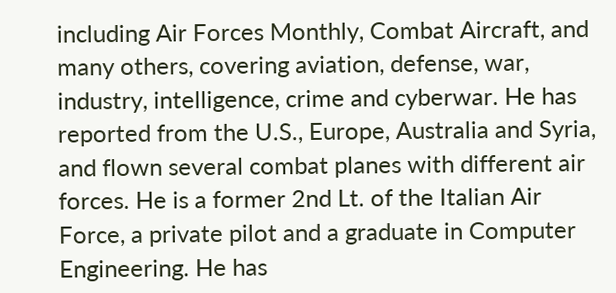including Air Forces Monthly, Combat Aircraft, and many others, covering aviation, defense, war, industry, intelligence, crime and cyberwar. He has reported from the U.S., Europe, Australia and Syria, and flown several combat planes with different air forces. He is a former 2nd Lt. of the Italian Air Force, a private pilot and a graduate in Computer Engineering. He has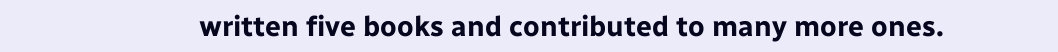written five books and contributed to many more ones.